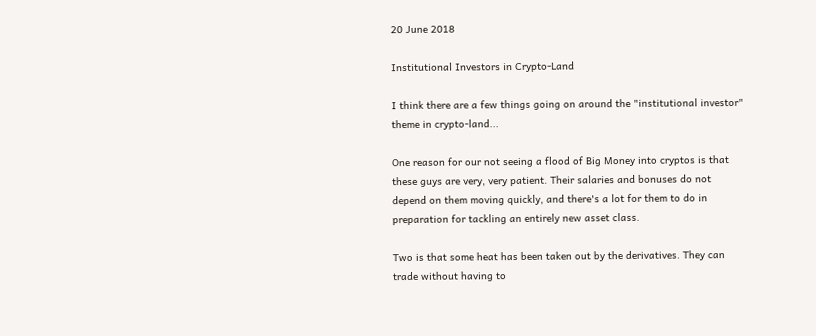20 June 2018

Institutional Investors in Crypto-Land

I think there are a few things going on around the "institutional investor" theme in crypto-land...

One reason for our not seeing a flood of Big Money into cryptos is that these guys are very, very patient. Their salaries and bonuses do not depend on them moving quickly, and there's a lot for them to do in preparation for tackling an entirely new asset class.

Two is that some heat has been taken out by the derivatives. They can trade without having to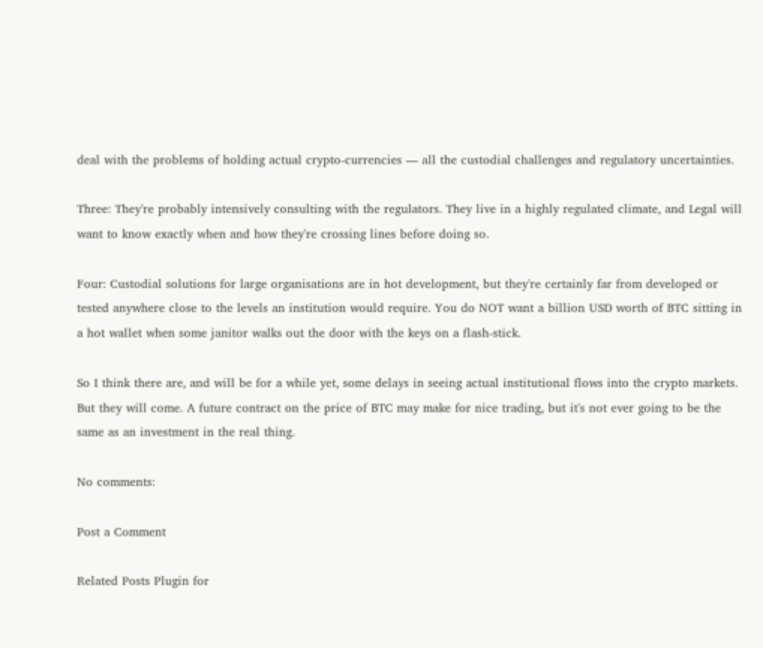deal with the problems of holding actual crypto-currencies — all the custodial challenges and regulatory uncertainties.

Three: They're probably intensively consulting with the regulators. They live in a highly regulated climate, and Legal will want to know exactly when and how they're crossing lines before doing so.

Four: Custodial solutions for large organisations are in hot development, but they're certainly far from developed or tested anywhere close to the levels an institution would require. You do NOT want a billion USD worth of BTC sitting in a hot wallet when some janitor walks out the door with the keys on a flash-stick.

So I think there are, and will be for a while yet, some delays in seeing actual institutional flows into the crypto markets. But they will come. A future contract on the price of BTC may make for nice trading, but it's not ever going to be the same as an investment in the real thing.

No comments:

Post a Comment

Related Posts Plugin for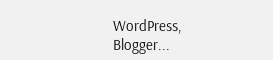WordPress, Blogger...